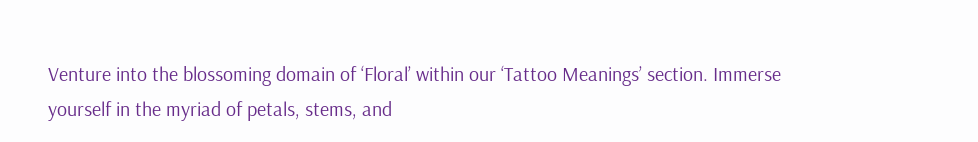Venture into the blossoming domain of ‘Floral’ within our ‘Tattoo Meanings’ section. Immerse yourself in the myriad of petals, stems, and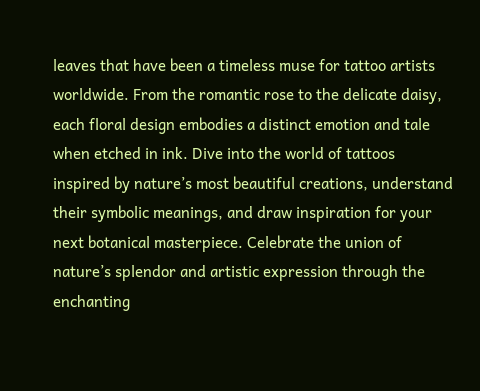leaves that have been a timeless muse for tattoo artists worldwide. From the romantic rose to the delicate daisy, each floral design embodies a distinct emotion and tale when etched in ink. Dive into the world of tattoos inspired by nature’s most beautiful creations, understand their symbolic meanings, and draw inspiration for your next botanical masterpiece. Celebrate the union of nature’s splendor and artistic expression through the enchanting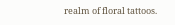realm of floral tattoos.